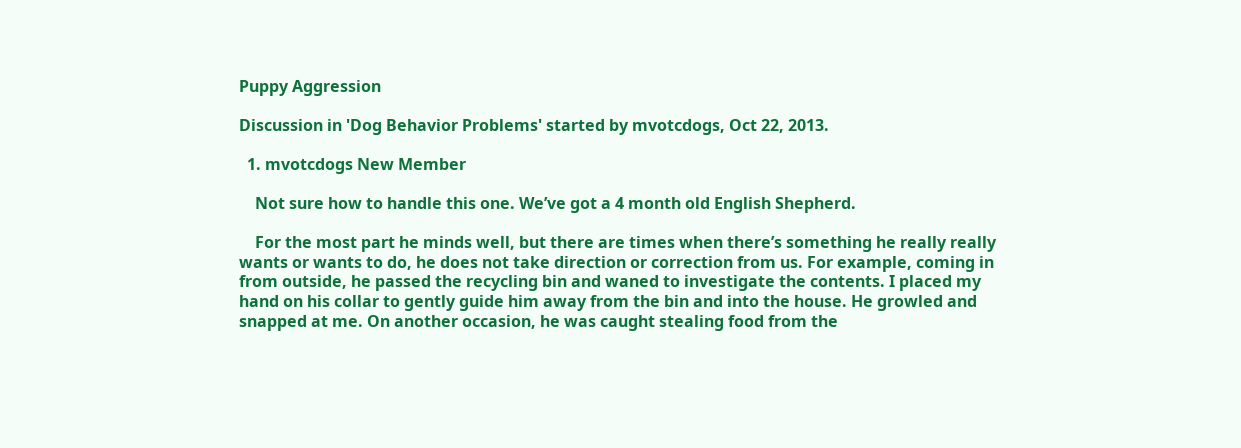Puppy Aggression

Discussion in 'Dog Behavior Problems' started by mvotcdogs, Oct 22, 2013.

  1. mvotcdogs New Member

    Not sure how to handle this one. We’ve got a 4 month old English Shepherd.

    For the most part he minds well, but there are times when there’s something he really really wants or wants to do, he does not take direction or correction from us. For example, coming in from outside, he passed the recycling bin and waned to investigate the contents. I placed my hand on his collar to gently guide him away from the bin and into the house. He growled and snapped at me. On another occasion, he was caught stealing food from the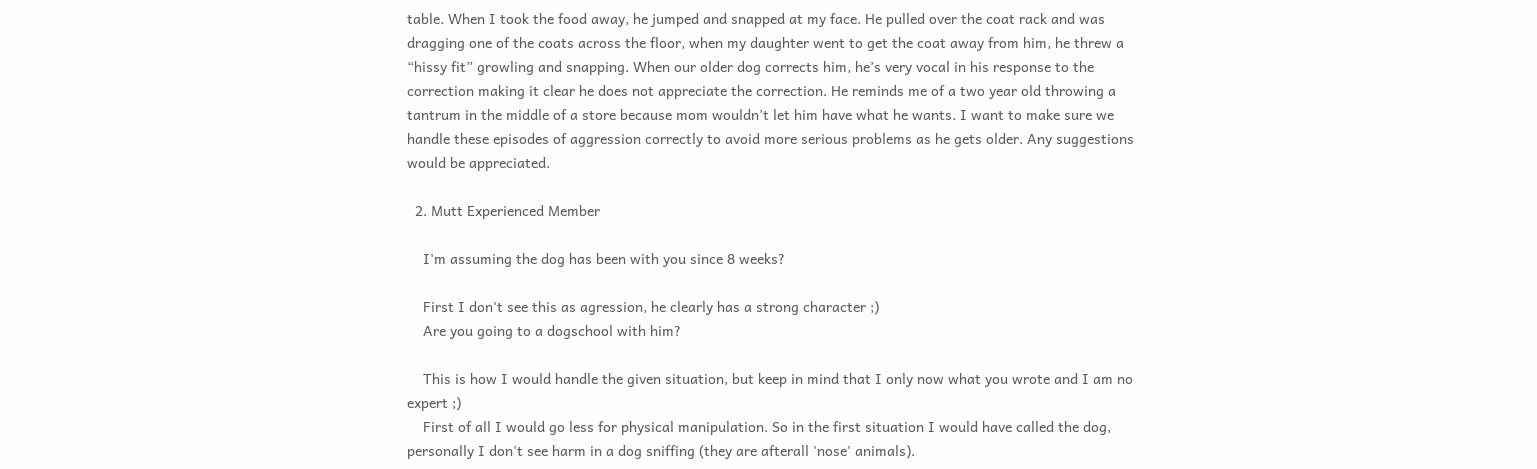table. When I took the food away, he jumped and snapped at my face. He pulled over the coat rack and was dragging one of the coats across the floor, when my daughter went to get the coat away from him, he threw a “hissy fit” growling and snapping. When our older dog corrects him, he’s very vocal in his response to the correction making it clear he does not appreciate the correction. He reminds me of a two year old throwing a tantrum in the middle of a store because mom wouldn’t let him have what he wants. I want to make sure we handle these episodes of aggression correctly to avoid more serious problems as he gets older. Any suggestions would be appreciated.

  2. Mutt Experienced Member

    I'm assuming the dog has been with you since 8 weeks?

    First I don't see this as agression, he clearly has a strong character ;)
    Are you going to a dogschool with him?

    This is how I would handle the given situation, but keep in mind that I only now what you wrote and I am no expert ;)
    First of all I would go less for physical manipulation. So in the first situation I would have called the dog, personally I don't see harm in a dog sniffing (they are afterall 'nose' animals).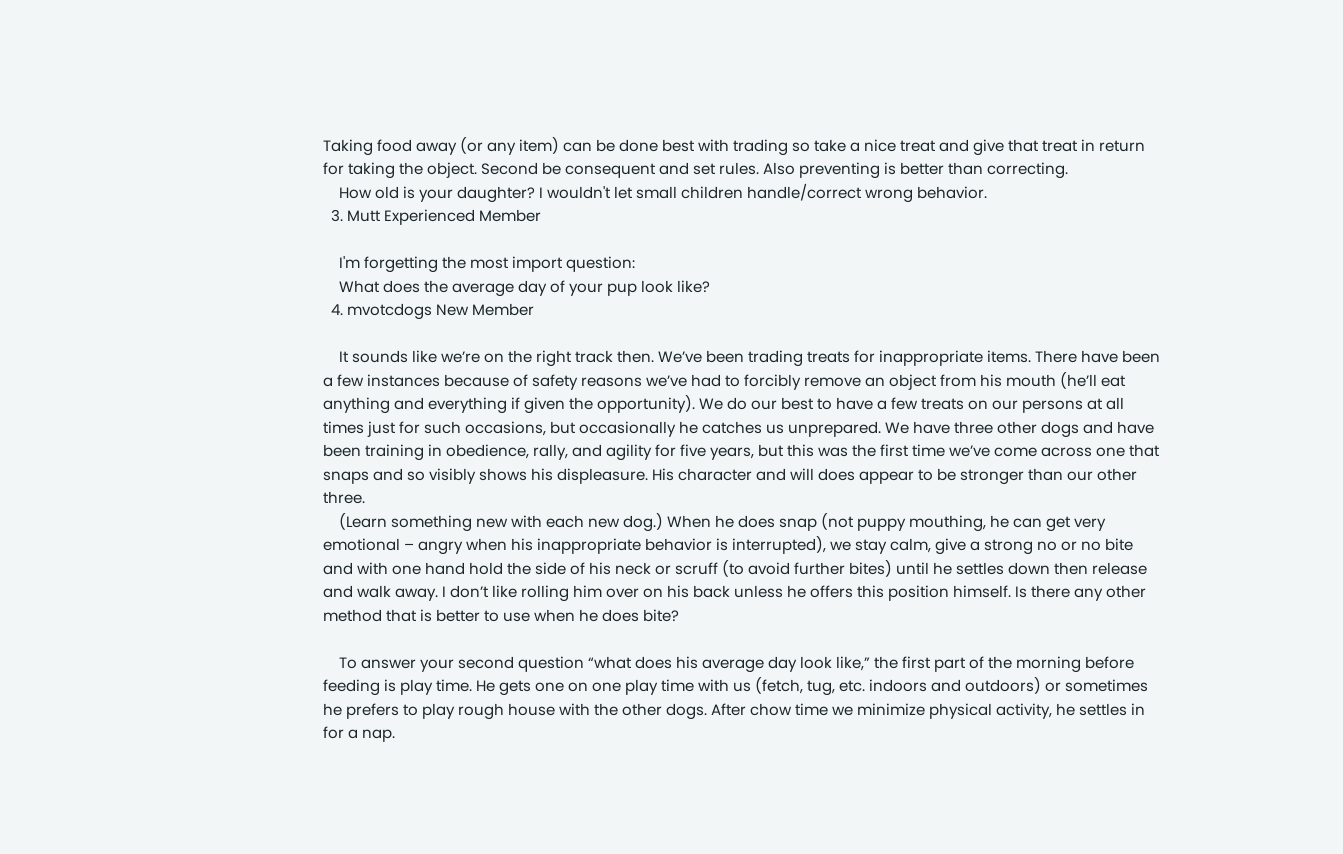Taking food away (or any item) can be done best with trading so take a nice treat and give that treat in return for taking the object. Second be consequent and set rules. Also preventing is better than correcting.
    How old is your daughter? I wouldn't let small children handle/correct wrong behavior.
  3. Mutt Experienced Member

    I'm forgetting the most import question:
    What does the average day of your pup look like?
  4. mvotcdogs New Member

    It sounds like we’re on the right track then. We’ve been trading treats for inappropriate items. There have been a few instances because of safety reasons we’ve had to forcibly remove an object from his mouth (he’ll eat anything and everything if given the opportunity). We do our best to have a few treats on our persons at all times just for such occasions, but occasionally he catches us unprepared. We have three other dogs and have been training in obedience, rally, and agility for five years, but this was the first time we’ve come across one that snaps and so visibly shows his displeasure. His character and will does appear to be stronger than our other three.
    (Learn something new with each new dog.) When he does snap (not puppy mouthing, he can get very emotional – angry when his inappropriate behavior is interrupted), we stay calm, give a strong no or no bite and with one hand hold the side of his neck or scruff (to avoid further bites) until he settles down then release and walk away. I don’t like rolling him over on his back unless he offers this position himself. Is there any other method that is better to use when he does bite?

    To answer your second question “what does his average day look like,” the first part of the morning before feeding is play time. He gets one on one play time with us (fetch, tug, etc. indoors and outdoors) or sometimes he prefers to play rough house with the other dogs. After chow time we minimize physical activity, he settles in for a nap.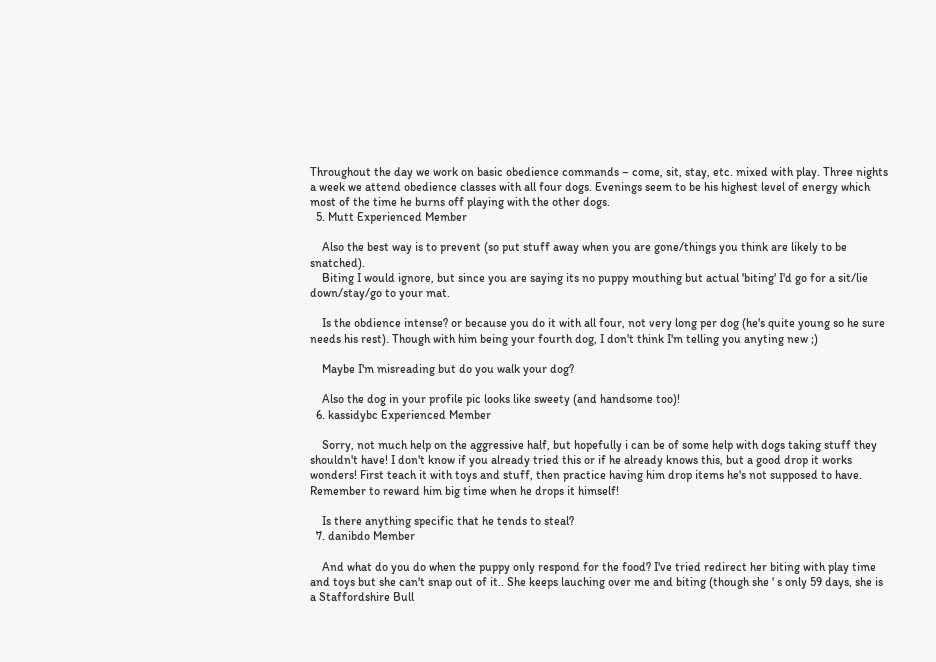Throughout the day we work on basic obedience commands – come, sit, stay, etc. mixed with play. Three nights a week we attend obedience classes with all four dogs. Evenings seem to be his highest level of energy which most of the time he burns off playing with the other dogs.
  5. Mutt Experienced Member

    Also the best way is to prevent (so put stuff away when you are gone/things you think are likely to be snatched).
    Biting I would ignore, but since you are saying its no puppy mouthing but actual 'biting' I'd go for a sit/lie down/stay/go to your mat.

    Is the obdience intense? or because you do it with all four, not very long per dog (he's quite young so he sure needs his rest). Though with him being your fourth dog, I don't think I'm telling you anyting new ;)

    Maybe I'm misreading but do you walk your dog?

    Also the dog in your profile pic looks like sweety (and handsome too)!
  6. kassidybc Experienced Member

    Sorry, not much help on the aggressive half, but hopefully i can be of some help with dogs taking stuff they shouldn't have! I don't know if you already tried this or if he already knows this, but a good drop it works wonders! First teach it with toys and stuff, then practice having him drop items he's not supposed to have. Remember to reward him big time when he drops it himself!

    Is there anything specific that he tends to steal?
  7. danibdo Member

    And what do you do when the puppy only respond for the food? I've tried redirect her biting with play time and toys but she can't snap out of it.. She keeps lauching over me and biting (though she ' s only 59 days, she is a Staffordshire Bull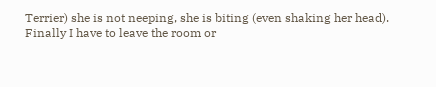Terrier) she is not neeping, she is biting (even shaking her head). Finally I have to leave the room or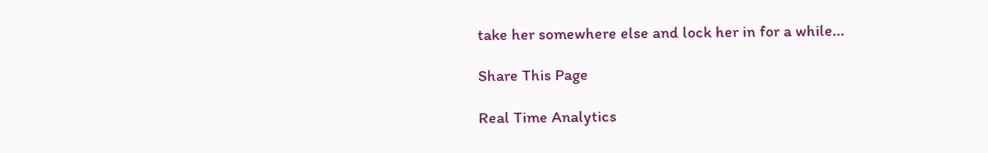take her somewhere else and lock her in for a while...

Share This Page

Real Time Analytics